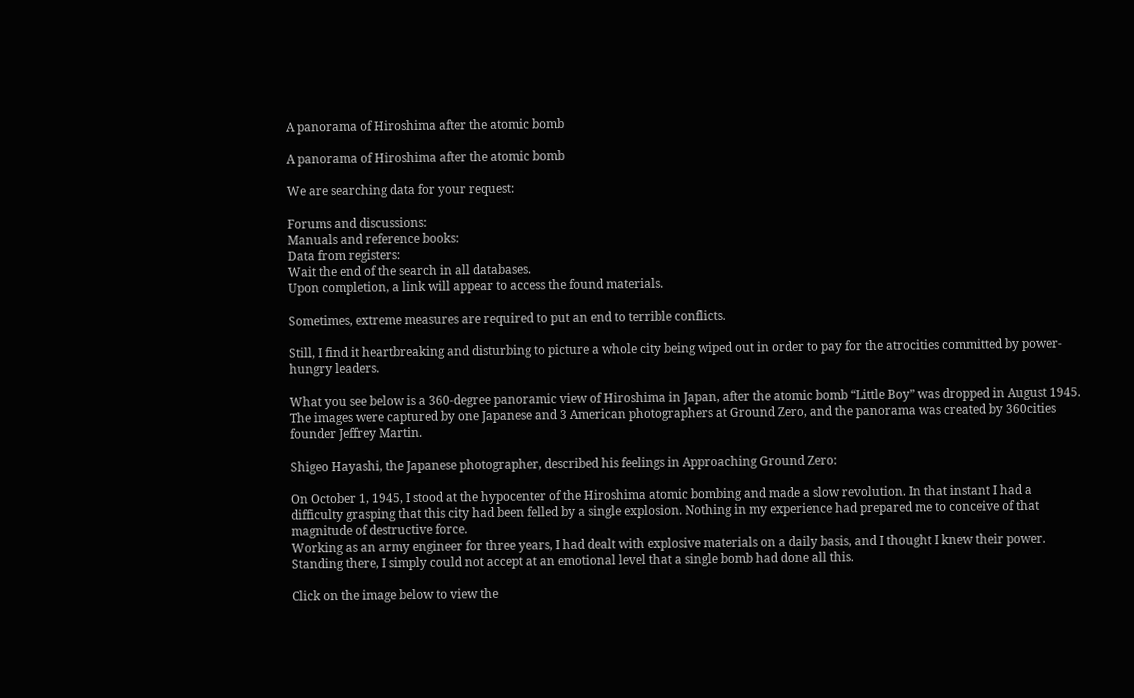A panorama of Hiroshima after the atomic bomb

A panorama of Hiroshima after the atomic bomb

We are searching data for your request:

Forums and discussions:
Manuals and reference books:
Data from registers:
Wait the end of the search in all databases.
Upon completion, a link will appear to access the found materials.

Sometimes, extreme measures are required to put an end to terrible conflicts.

Still, I find it heartbreaking and disturbing to picture a whole city being wiped out in order to pay for the atrocities committed by power-hungry leaders.

What you see below is a 360-degree panoramic view of Hiroshima in Japan, after the atomic bomb “Little Boy” was dropped in August 1945. The images were captured by one Japanese and 3 American photographers at Ground Zero, and the panorama was created by 360cities founder Jeffrey Martin.

Shigeo Hayashi, the Japanese photographer, described his feelings in Approaching Ground Zero:

On October 1, 1945, I stood at the hypocenter of the Hiroshima atomic bombing and made a slow revolution. In that instant I had a difficulty grasping that this city had been felled by a single explosion. Nothing in my experience had prepared me to conceive of that magnitude of destructive force.
Working as an army engineer for three years, I had dealt with explosive materials on a daily basis, and I thought I knew their power. Standing there, I simply could not accept at an emotional level that a single bomb had done all this.

Click on the image below to view the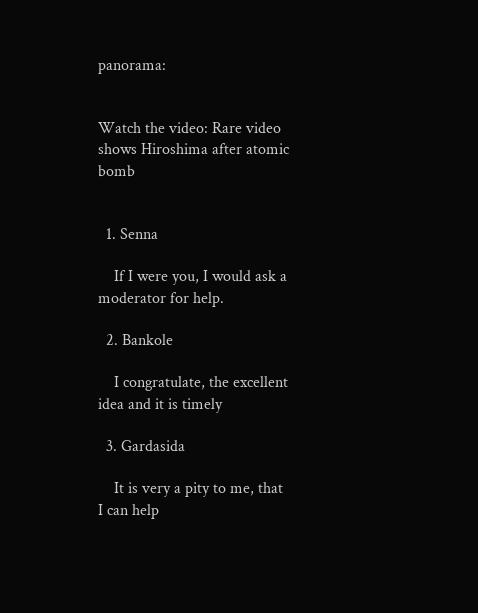panorama:


Watch the video: Rare video shows Hiroshima after atomic bomb


  1. Senna

    If I were you, I would ask a moderator for help.

  2. Bankole

    I congratulate, the excellent idea and it is timely

  3. Gardasida

    It is very a pity to me, that I can help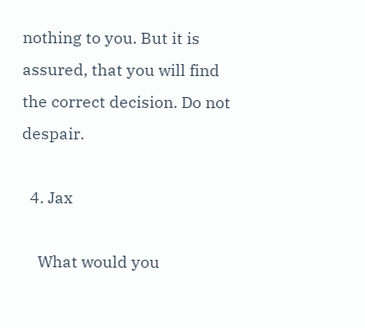nothing to you. But it is assured, that you will find the correct decision. Do not despair.

  4. Jax

    What would you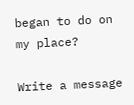began to do on my place?

Write a message